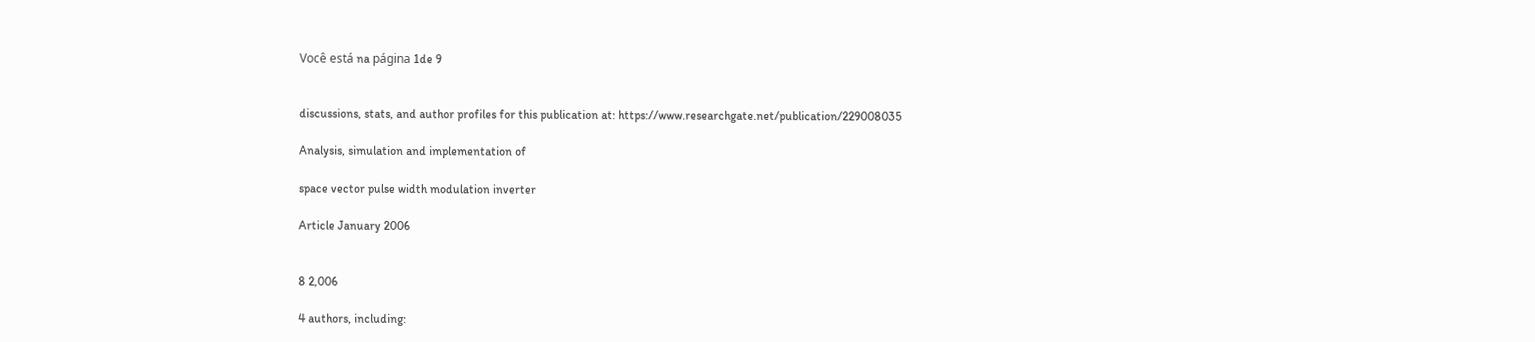Você está na página 1de 9


discussions, stats, and author profiles for this publication at: https://www.researchgate.net/publication/229008035

Analysis, simulation and implementation of

space vector pulse width modulation inverter

Article January 2006


8 2,006

4 authors, including: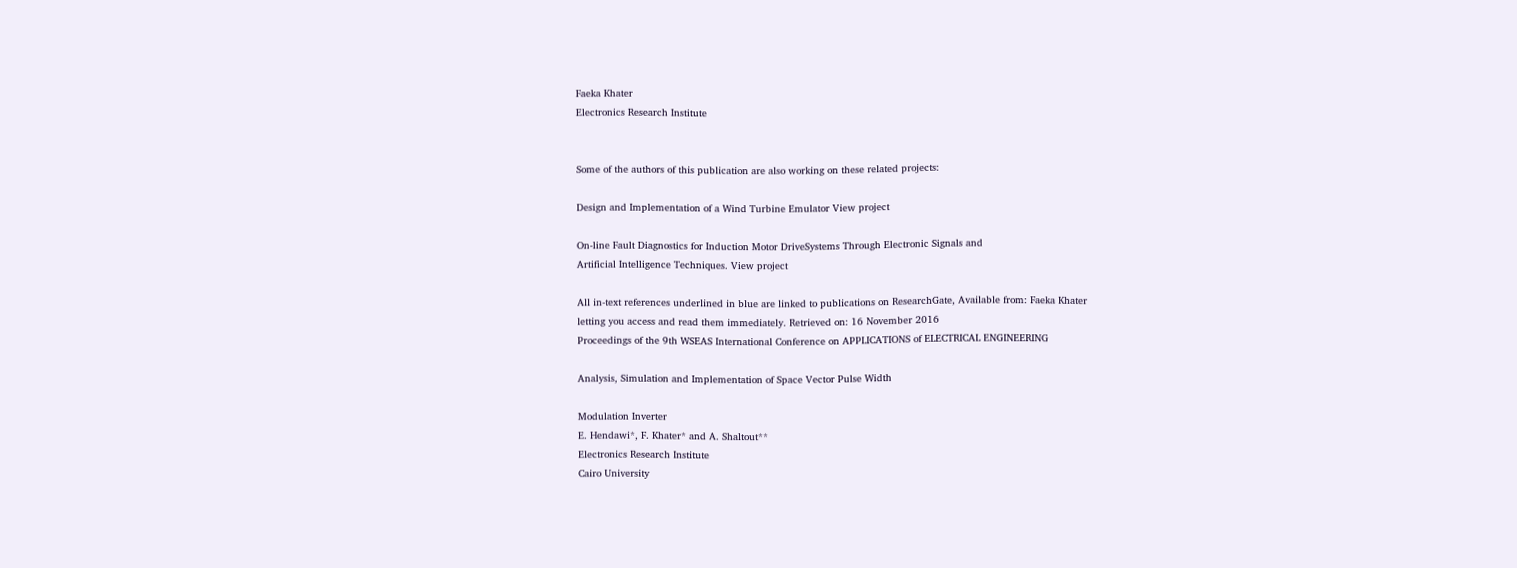Faeka Khater
Electronics Research Institute


Some of the authors of this publication are also working on these related projects:

Design and Implementation of a Wind Turbine Emulator View project

On-line Fault Diagnostics for Induction Motor DriveSystems Through Electronic Signals and
Artificial Intelligence Techniques. View project

All in-text references underlined in blue are linked to publications on ResearchGate, Available from: Faeka Khater
letting you access and read them immediately. Retrieved on: 16 November 2016
Proceedings of the 9th WSEAS International Conference on APPLICATIONS of ELECTRICAL ENGINEERING

Analysis, Simulation and Implementation of Space Vector Pulse Width

Modulation Inverter
E. Hendawi*, F. Khater* and A. Shaltout**
Electronics Research Institute
Cairo University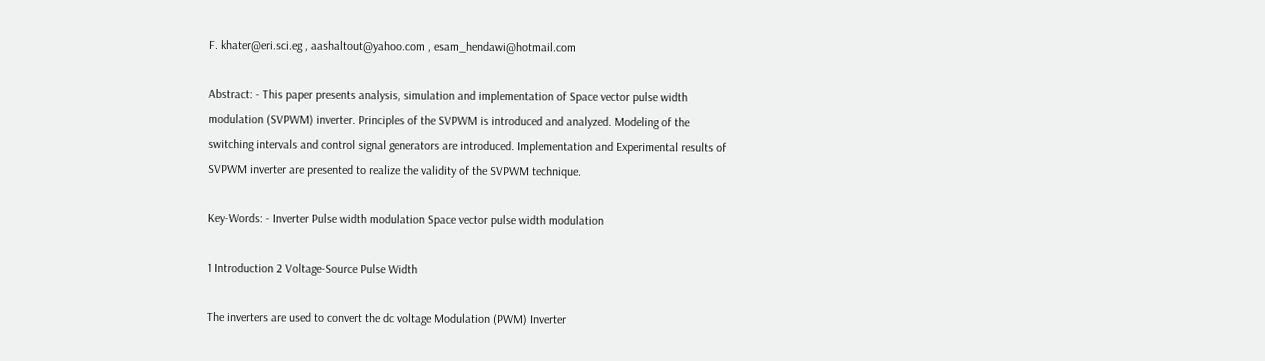F. khater@eri.sci.eg , aashaltout@yahoo.com , esam_hendawi@hotmail.com

Abstract: - This paper presents analysis, simulation and implementation of Space vector pulse width
modulation (SVPWM) inverter. Principles of the SVPWM is introduced and analyzed. Modeling of the
switching intervals and control signal generators are introduced. Implementation and Experimental results of
SVPWM inverter are presented to realize the validity of the SVPWM technique.

Key-Words: - Inverter Pulse width modulation Space vector pulse width modulation

1 Introduction 2 Voltage-Source Pulse Width

The inverters are used to convert the dc voltage Modulation (PWM) Inverter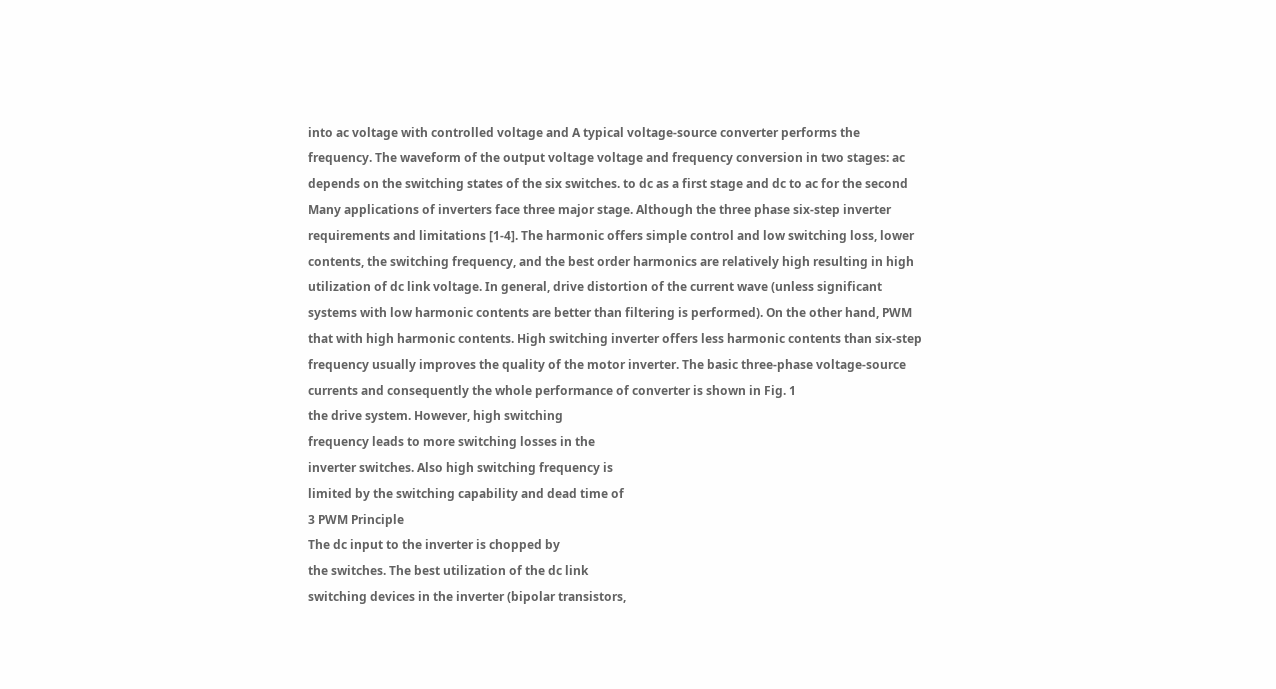into ac voltage with controlled voltage and A typical voltage-source converter performs the
frequency. The waveform of the output voltage voltage and frequency conversion in two stages: ac
depends on the switching states of the six switches. to dc as a first stage and dc to ac for the second
Many applications of inverters face three major stage. Although the three phase six-step inverter
requirements and limitations [1-4]. The harmonic offers simple control and low switching loss, lower
contents, the switching frequency, and the best order harmonics are relatively high resulting in high
utilization of dc link voltage. In general, drive distortion of the current wave (unless significant
systems with low harmonic contents are better than filtering is performed). On the other hand, PWM
that with high harmonic contents. High switching inverter offers less harmonic contents than six-step
frequency usually improves the quality of the motor inverter. The basic three-phase voltage-source
currents and consequently the whole performance of converter is shown in Fig. 1
the drive system. However, high switching
frequency leads to more switching losses in the
inverter switches. Also high switching frequency is
limited by the switching capability and dead time of
3 PWM Principle
The dc input to the inverter is chopped by
the switches. The best utilization of the dc link
switching devices in the inverter (bipolar transistors,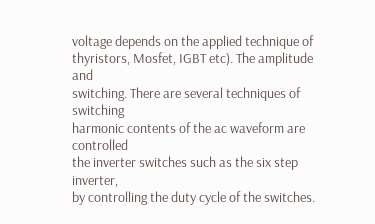voltage depends on the applied technique of
thyristors, Mosfet, IGBT etc). The amplitude and
switching. There are several techniques of switching
harmonic contents of the ac waveform are controlled
the inverter switches such as the six step inverter,
by controlling the duty cycle of the switches.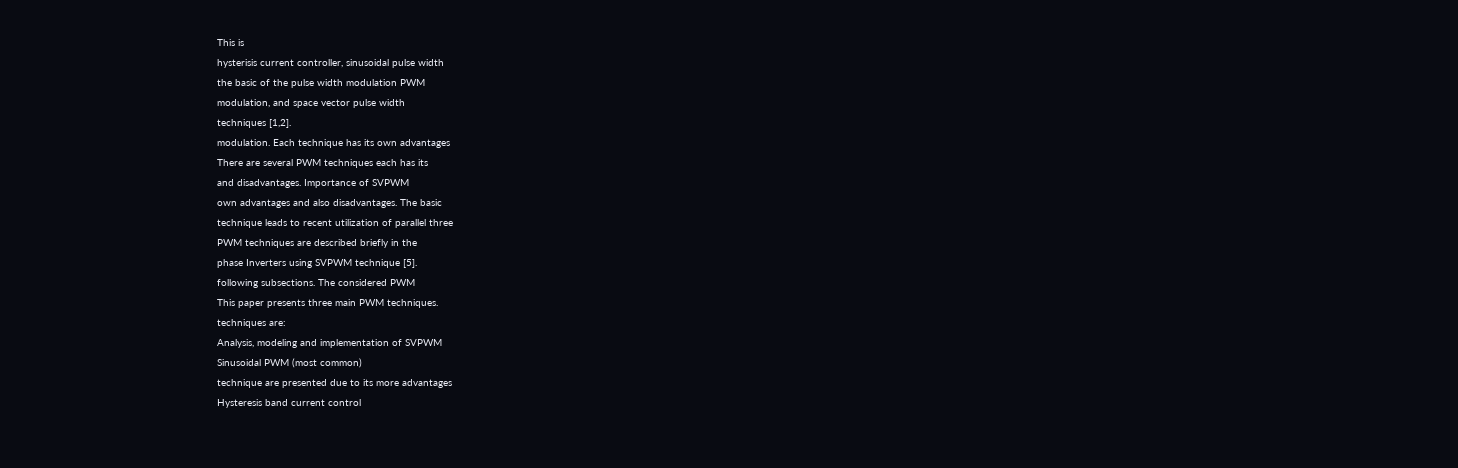This is
hysterisis current controller, sinusoidal pulse width
the basic of the pulse width modulation PWM
modulation, and space vector pulse width
techniques [1,2].
modulation. Each technique has its own advantages
There are several PWM techniques each has its
and disadvantages. Importance of SVPWM
own advantages and also disadvantages. The basic
technique leads to recent utilization of parallel three
PWM techniques are described briefly in the
phase Inverters using SVPWM technique [5].
following subsections. The considered PWM
This paper presents three main PWM techniques.
techniques are:
Analysis, modeling and implementation of SVPWM
Sinusoidal PWM (most common)
technique are presented due to its more advantages
Hysteresis band current control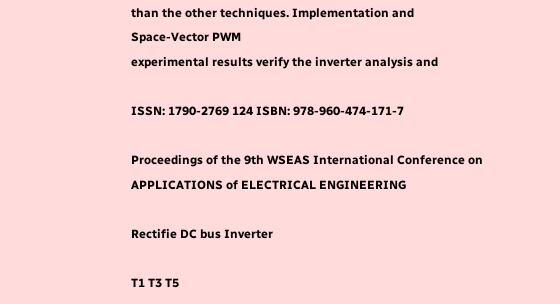than the other techniques. Implementation and
Space-Vector PWM
experimental results verify the inverter analysis and

ISSN: 1790-2769 124 ISBN: 978-960-474-171-7

Proceedings of the 9th WSEAS International Conference on APPLICATIONS of ELECTRICAL ENGINEERING

Rectifie DC bus Inverter

T1 T3 T5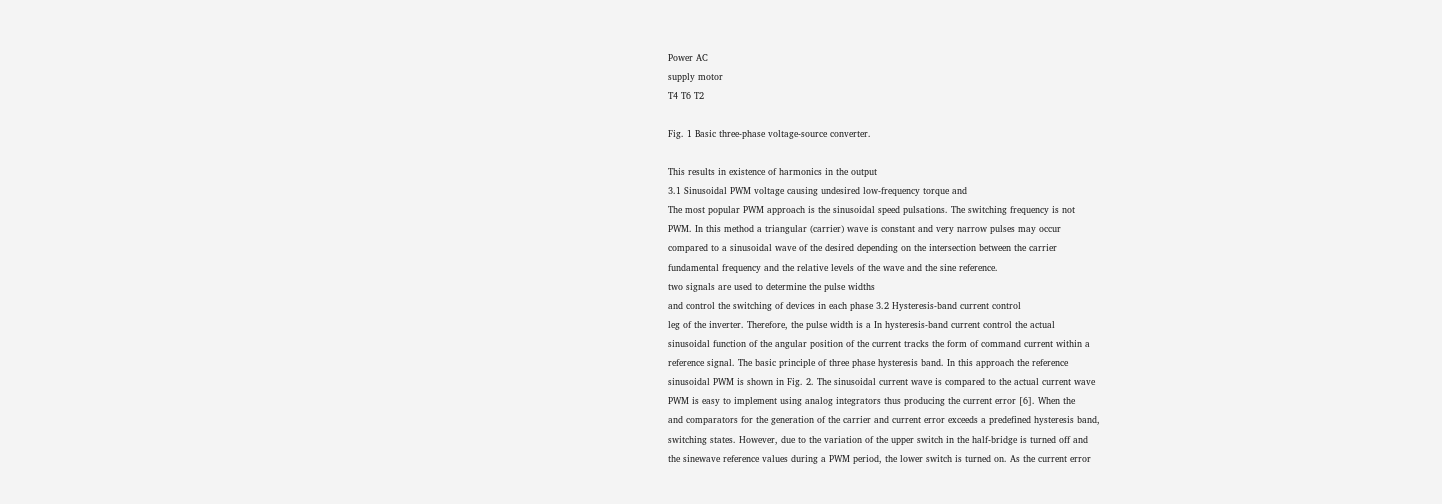Power AC
supply motor
T4 T6 T2

Fig. 1 Basic three-phase voltage-source converter.

This results in existence of harmonics in the output
3.1 Sinusoidal PWM voltage causing undesired low-frequency torque and
The most popular PWM approach is the sinusoidal speed pulsations. The switching frequency is not
PWM. In this method a triangular (carrier) wave is constant and very narrow pulses may occur
compared to a sinusoidal wave of the desired depending on the intersection between the carrier
fundamental frequency and the relative levels of the wave and the sine reference.
two signals are used to determine the pulse widths
and control the switching of devices in each phase 3.2 Hysteresis-band current control
leg of the inverter. Therefore, the pulse width is a In hysteresis-band current control the actual
sinusoidal function of the angular position of the current tracks the form of command current within a
reference signal. The basic principle of three phase hysteresis band. In this approach the reference
sinusoidal PWM is shown in Fig. 2. The sinusoidal current wave is compared to the actual current wave
PWM is easy to implement using analog integrators thus producing the current error [6]. When the
and comparators for the generation of the carrier and current error exceeds a predefined hysteresis band,
switching states. However, due to the variation of the upper switch in the half-bridge is turned off and
the sinewave reference values during a PWM period, the lower switch is turned on. As the current error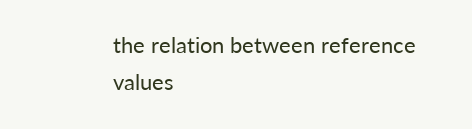the relation between reference values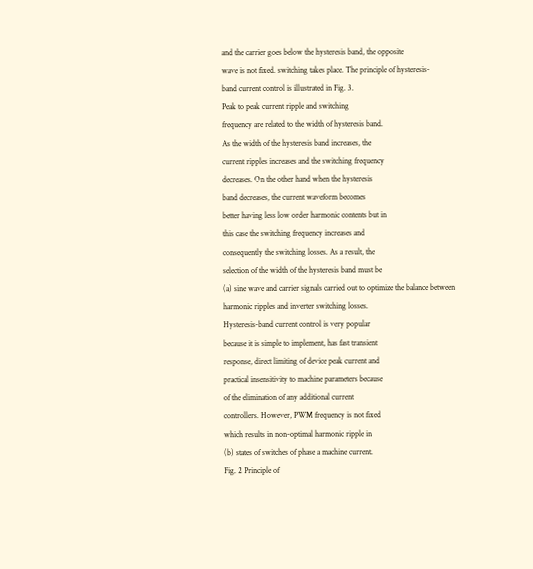and the carrier goes below the hysteresis band, the opposite
wave is not fixed. switching takes place. The principle of hysteresis-
band current control is illustrated in Fig. 3.
Peak to peak current ripple and switching
frequency are related to the width of hysteresis band.
As the width of the hysteresis band increases, the
current ripples increases and the switching frequency
decreases. On the other hand when the hysteresis
band decreases, the current waveform becomes
better having less low order harmonic contents but in
this case the switching frequency increases and
consequently the switching losses. As a result, the
selection of the width of the hysteresis band must be
(a) sine wave and carrier signals carried out to optimize the balance between
harmonic ripples and inverter switching losses.
Hysteresis-band current control is very popular
because it is simple to implement, has fast transient
response, direct limiting of device peak current and
practical insensitivity to machine parameters because
of the elimination of any additional current
controllers. However, PWM frequency is not fixed
which results in non-optimal harmonic ripple in
(b) states of switches of phase a machine current.
Fig. 2 Principle of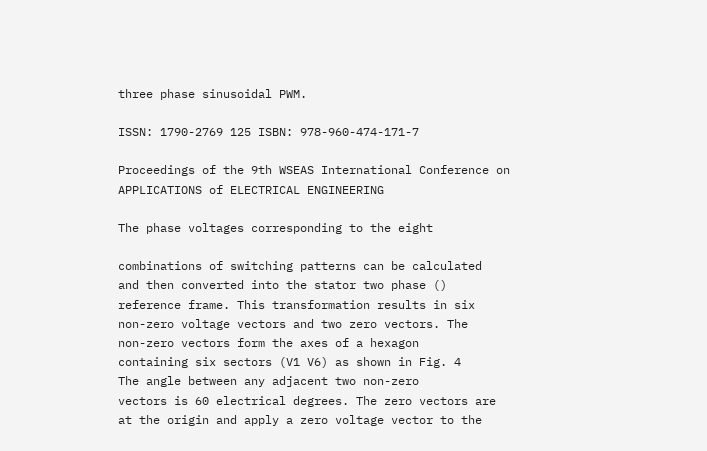three phase sinusoidal PWM.

ISSN: 1790-2769 125 ISBN: 978-960-474-171-7

Proceedings of the 9th WSEAS International Conference on APPLICATIONS of ELECTRICAL ENGINEERING

The phase voltages corresponding to the eight

combinations of switching patterns can be calculated
and then converted into the stator two phase ()
reference frame. This transformation results in six
non-zero voltage vectors and two zero vectors. The
non-zero vectors form the axes of a hexagon
containing six sectors (V1 V6) as shown in Fig. 4
The angle between any adjacent two non-zero
vectors is 60 electrical degrees. The zero vectors are
at the origin and apply a zero voltage vector to the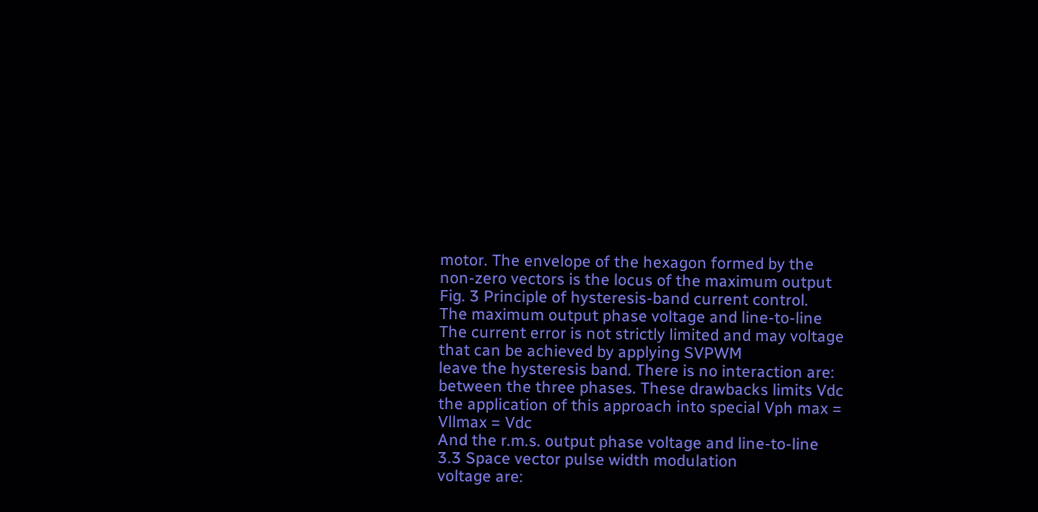motor. The envelope of the hexagon formed by the
non-zero vectors is the locus of the maximum output
Fig. 3 Principle of hysteresis-band current control.
The maximum output phase voltage and line-to-line
The current error is not strictly limited and may voltage that can be achieved by applying SVPWM
leave the hysteresis band. There is no interaction are:
between the three phases. These drawbacks limits Vdc
the application of this approach into special Vph max = Vllmax = Vdc
And the r.m.s. output phase voltage and line-to-line
3.3 Space vector pulse width modulation
voltage are: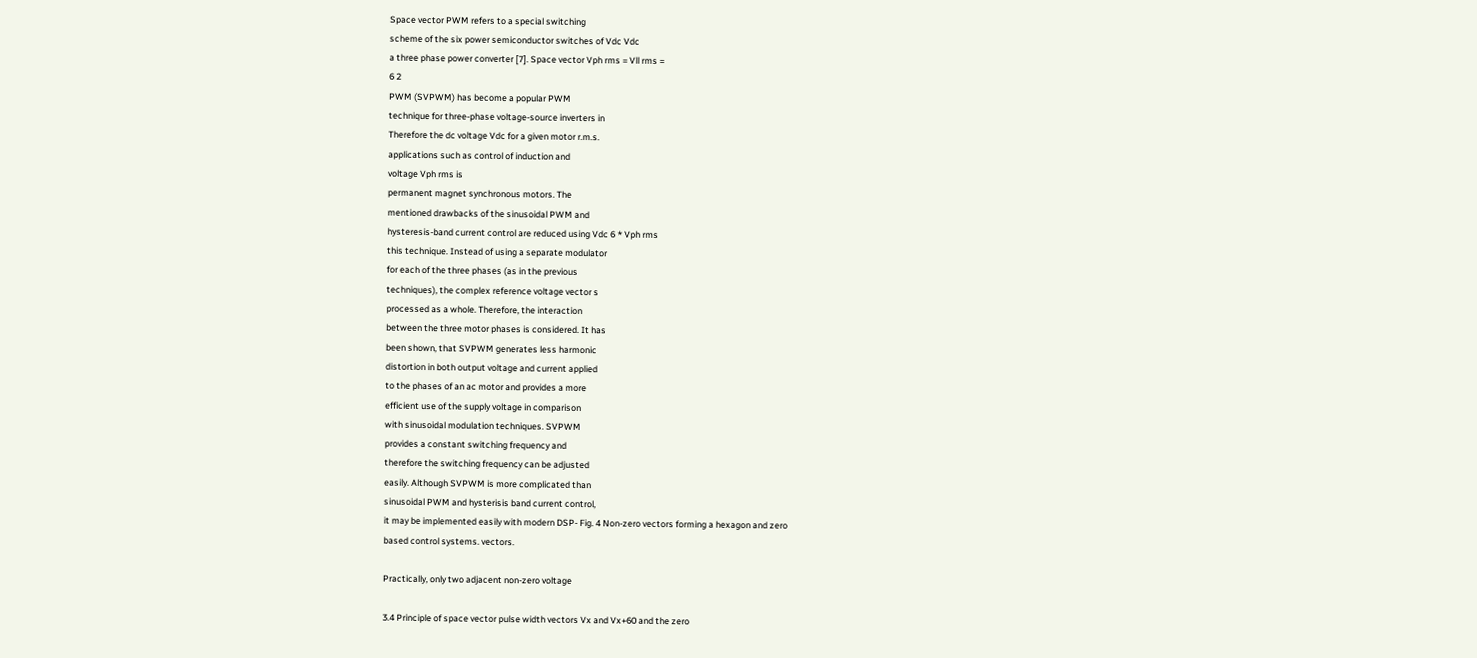Space vector PWM refers to a special switching
scheme of the six power semiconductor switches of Vdc Vdc
a three phase power converter [7]. Space vector Vph rms = Vll rms =
6 2
PWM (SVPWM) has become a popular PWM
technique for three-phase voltage-source inverters in
Therefore the dc voltage Vdc for a given motor r.m.s.
applications such as control of induction and
voltage Vph rms is
permanent magnet synchronous motors. The
mentioned drawbacks of the sinusoidal PWM and
hysteresis-band current control are reduced using Vdc 6 * Vph rms
this technique. Instead of using a separate modulator
for each of the three phases (as in the previous
techniques), the complex reference voltage vector s
processed as a whole. Therefore, the interaction
between the three motor phases is considered. It has
been shown, that SVPWM generates less harmonic
distortion in both output voltage and current applied
to the phases of an ac motor and provides a more
efficient use of the supply voltage in comparison
with sinusoidal modulation techniques. SVPWM
provides a constant switching frequency and
therefore the switching frequency can be adjusted
easily. Although SVPWM is more complicated than
sinusoidal PWM and hysterisis band current control,
it may be implemented easily with modern DSP- Fig. 4 Non-zero vectors forming a hexagon and zero
based control systems. vectors.

Practically, only two adjacent non-zero voltage

3.4 Principle of space vector pulse width vectors Vx and Vx+60 and the zero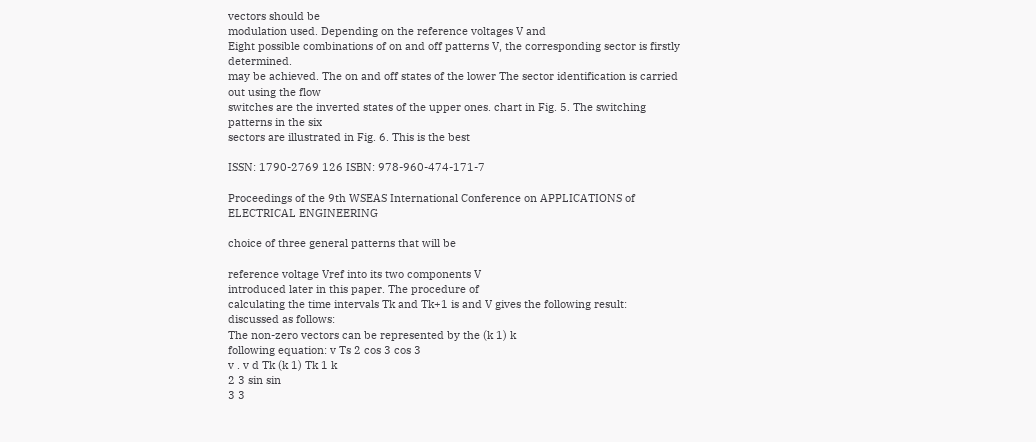vectors should be
modulation used. Depending on the reference voltages V and
Eight possible combinations of on and off patterns V, the corresponding sector is firstly determined.
may be achieved. The on and off states of the lower The sector identification is carried out using the flow
switches are the inverted states of the upper ones. chart in Fig. 5. The switching patterns in the six
sectors are illustrated in Fig. 6. This is the best

ISSN: 1790-2769 126 ISBN: 978-960-474-171-7

Proceedings of the 9th WSEAS International Conference on APPLICATIONS of ELECTRICAL ENGINEERING

choice of three general patterns that will be

reference voltage Vref into its two components V
introduced later in this paper. The procedure of
calculating the time intervals Tk and Tk+1 is and V gives the following result:
discussed as follows:
The non-zero vectors can be represented by the (k 1) k
following equation: v Ts 2 cos 3 cos 3
v . v d Tk (k 1) Tk 1 k
2 3 sin sin
3 3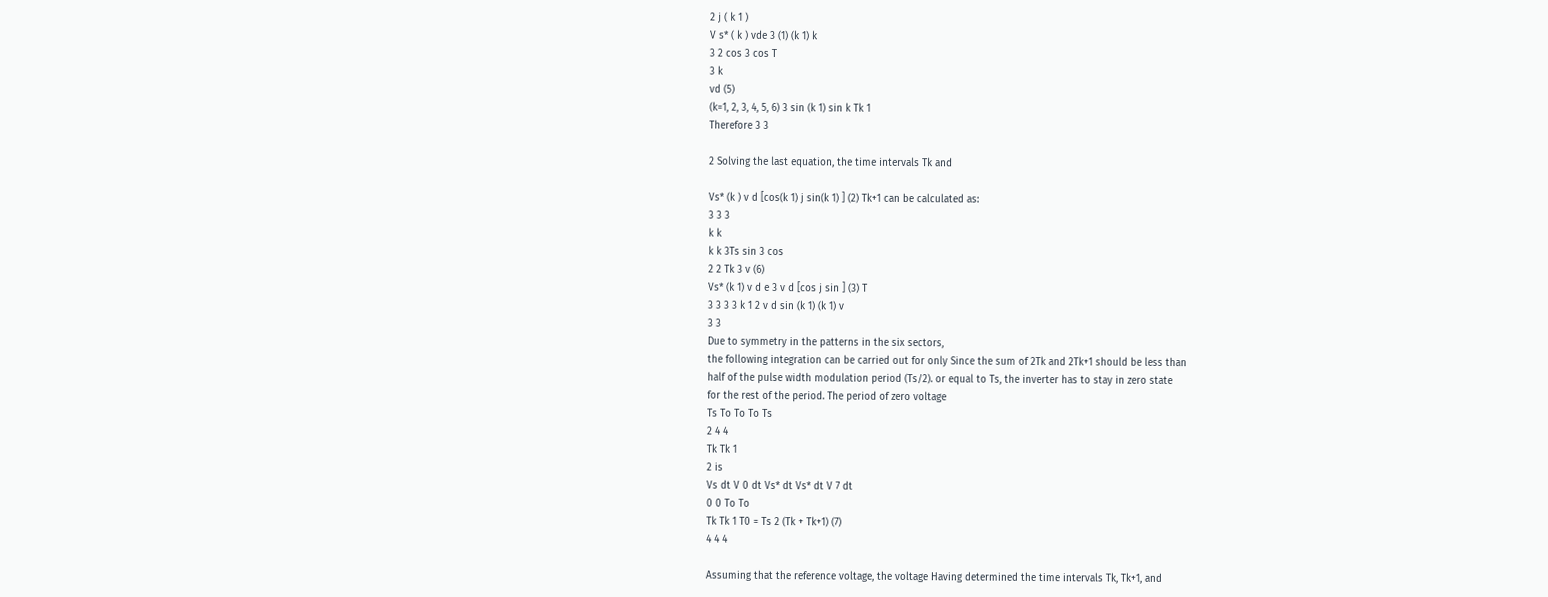2 j ( k 1 )
V s* ( k ) vde 3 (1) (k 1) k
3 2 cos 3 cos T
3 k
vd (5)
(k=1, 2, 3, 4, 5, 6) 3 sin (k 1) sin k Tk 1
Therefore 3 3

2 Solving the last equation, the time intervals Tk and

Vs* (k ) v d [cos(k 1) j sin(k 1) ] (2) Tk+1 can be calculated as:
3 3 3
k k
k k 3Ts sin 3 cos
2 2 Tk 3 v (6)
Vs* (k 1) v d e 3 v d [cos j sin ] (3) T
3 3 3 3 k 1 2 v d sin (k 1) (k 1) v
3 3
Due to symmetry in the patterns in the six sectors,
the following integration can be carried out for only Since the sum of 2Tk and 2Tk+1 should be less than
half of the pulse width modulation period (Ts/2). or equal to Ts, the inverter has to stay in zero state
for the rest of the period. The period of zero voltage
Ts To To To Ts
2 4 4
Tk Tk 1
2 is
Vs dt V 0 dt Vs* dt Vs* dt V 7 dt
0 0 To To
Tk Tk 1 T0 = Ts 2 (Tk + Tk+1) (7)
4 4 4

Assuming that the reference voltage, the voltage Having determined the time intervals Tk, Tk+1, and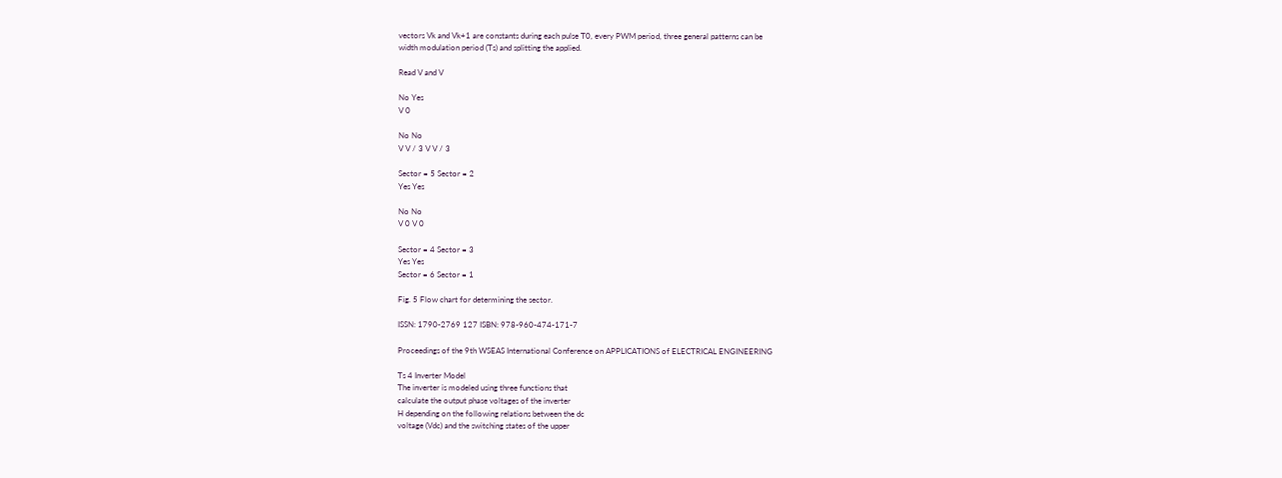vectors Vk and Vk+1 are constants during each pulse T0, every PWM period, three general patterns can be
width modulation period (Ts) and splitting the applied.

Read V and V

No Yes
V 0

No No
V V / 3 V V / 3

Sector = 5 Sector = 2
Yes Yes

No No
V 0 V 0

Sector = 4 Sector = 3
Yes Yes
Sector = 6 Sector = 1

Fig. 5 Flow chart for determining the sector.

ISSN: 1790-2769 127 ISBN: 978-960-474-171-7

Proceedings of the 9th WSEAS International Conference on APPLICATIONS of ELECTRICAL ENGINEERING

Ts 4 Inverter Model
The inverter is modeled using three functions that
calculate the output phase voltages of the inverter
H depending on the following relations between the dc
voltage (Vdc) and the switching states of the upper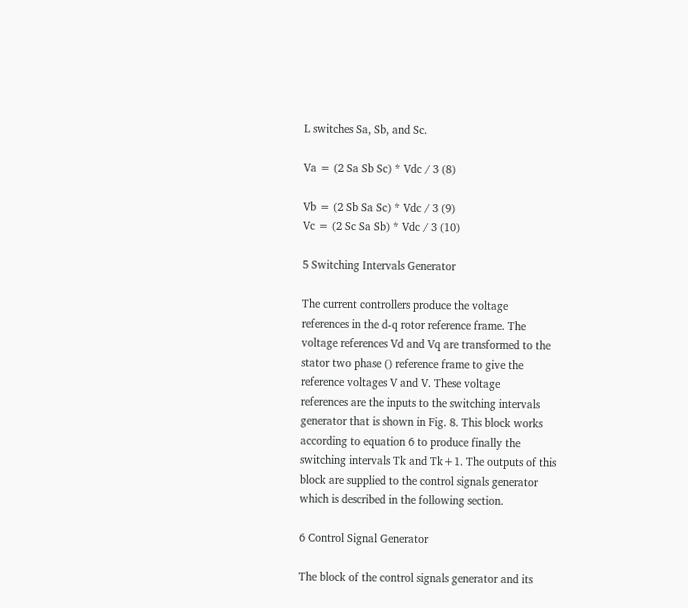L switches Sa, Sb, and Sc.

Va = (2 Sa Sb Sc) * Vdc / 3 (8)

Vb = (2 Sb Sa Sc) * Vdc / 3 (9)
Vc = (2 Sc Sa Sb) * Vdc / 3 (10)

5 Switching Intervals Generator

The current controllers produce the voltage
references in the d-q rotor reference frame. The
voltage references Vd and Vq are transformed to the
stator two phase () reference frame to give the
reference voltages V and V. These voltage
references are the inputs to the switching intervals
generator that is shown in Fig. 8. This block works
according to equation 6 to produce finally the
switching intervals Tk and Tk+1. The outputs of this
block are supplied to the control signals generator
which is described in the following section.

6 Control Signal Generator

The block of the control signals generator and its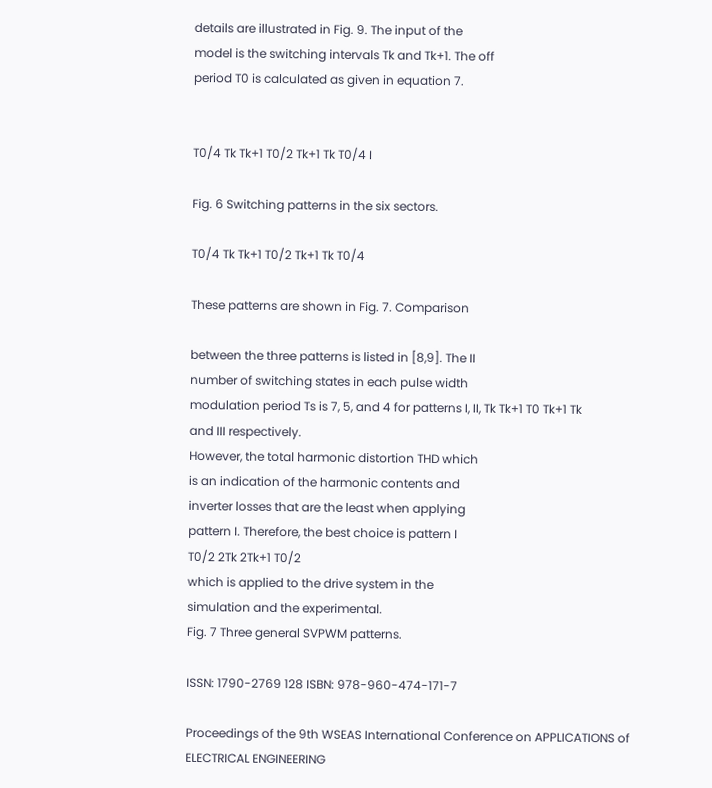details are illustrated in Fig. 9. The input of the
model is the switching intervals Tk and Tk+1. The off
period T0 is calculated as given in equation 7.


T0/4 Tk Tk+1 T0/2 Tk+1 Tk T0/4 I

Fig. 6 Switching patterns in the six sectors.

T0/4 Tk Tk+1 T0/2 Tk+1 Tk T0/4

These patterns are shown in Fig. 7. Comparison

between the three patterns is listed in [8,9]. The II
number of switching states in each pulse width
modulation period Ts is 7, 5, and 4 for patterns I, II, Tk Tk+1 T0 Tk+1 Tk
and III respectively.
However, the total harmonic distortion THD which
is an indication of the harmonic contents and
inverter losses that are the least when applying
pattern I. Therefore, the best choice is pattern I
T0/2 2Tk 2Tk+1 T0/2
which is applied to the drive system in the
simulation and the experimental.
Fig. 7 Three general SVPWM patterns.

ISSN: 1790-2769 128 ISBN: 978-960-474-171-7

Proceedings of the 9th WSEAS International Conference on APPLICATIONS of ELECTRICAL ENGINEERING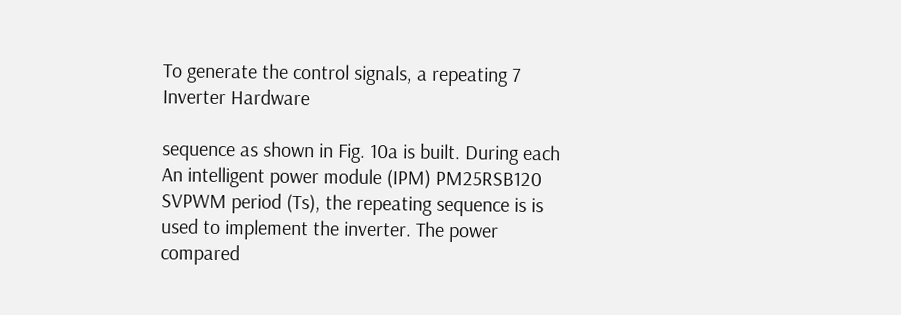To generate the control signals, a repeating 7 Inverter Hardware

sequence as shown in Fig. 10a is built. During each An intelligent power module (IPM) PM25RSB120
SVPWM period (Ts), the repeating sequence is is used to implement the inverter. The power
compared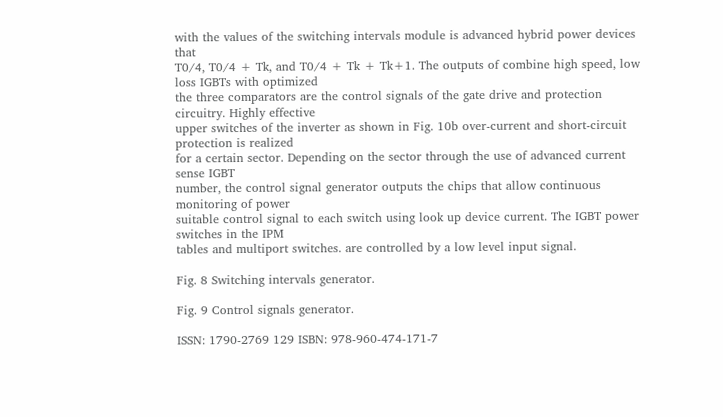with the values of the switching intervals module is advanced hybrid power devices that
T0/4, T0/4 + Tk, and T0/4 + Tk + Tk+1. The outputs of combine high speed, low loss IGBTs with optimized
the three comparators are the control signals of the gate drive and protection circuitry. Highly effective
upper switches of the inverter as shown in Fig. 10b over-current and short-circuit protection is realized
for a certain sector. Depending on the sector through the use of advanced current sense IGBT
number, the control signal generator outputs the chips that allow continuous monitoring of power
suitable control signal to each switch using look up device current. The IGBT power switches in the IPM
tables and multiport switches. are controlled by a low level input signal.

Fig. 8 Switching intervals generator.

Fig. 9 Control signals generator.

ISSN: 1790-2769 129 ISBN: 978-960-474-171-7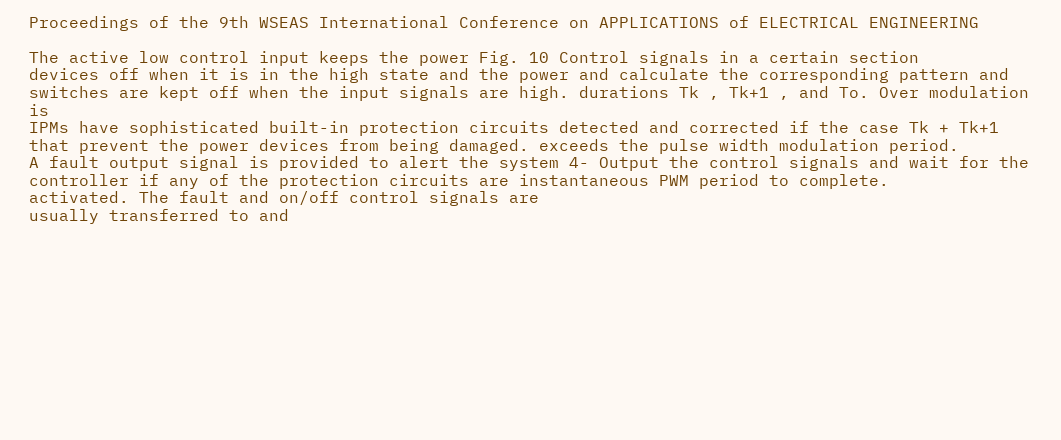Proceedings of the 9th WSEAS International Conference on APPLICATIONS of ELECTRICAL ENGINEERING

The active low control input keeps the power Fig. 10 Control signals in a certain section
devices off when it is in the high state and the power and calculate the corresponding pattern and
switches are kept off when the input signals are high. durations Tk , Tk+1 , and To. Over modulation is
IPMs have sophisticated built-in protection circuits detected and corrected if the case Tk + Tk+1
that prevent the power devices from being damaged. exceeds the pulse width modulation period.
A fault output signal is provided to alert the system 4- Output the control signals and wait for the
controller if any of the protection circuits are instantaneous PWM period to complete.
activated. The fault and on/off control signals are
usually transferred to and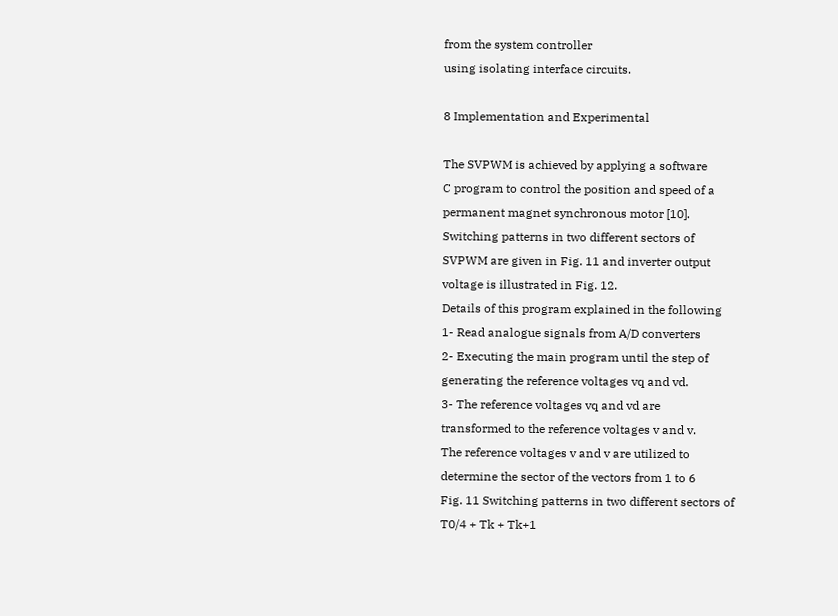from the system controller
using isolating interface circuits.

8 Implementation and Experimental

The SVPWM is achieved by applying a software
C program to control the position and speed of a
permanent magnet synchronous motor [10].
Switching patterns in two different sectors of
SVPWM are given in Fig. 11 and inverter output
voltage is illustrated in Fig. 12.
Details of this program explained in the following
1- Read analogue signals from A/D converters
2- Executing the main program until the step of
generating the reference voltages vq and vd.
3- The reference voltages vq and vd are
transformed to the reference voltages v and v.
The reference voltages v and v are utilized to
determine the sector of the vectors from 1 to 6
Fig. 11 Switching patterns in two different sectors of
T0/4 + Tk + Tk+1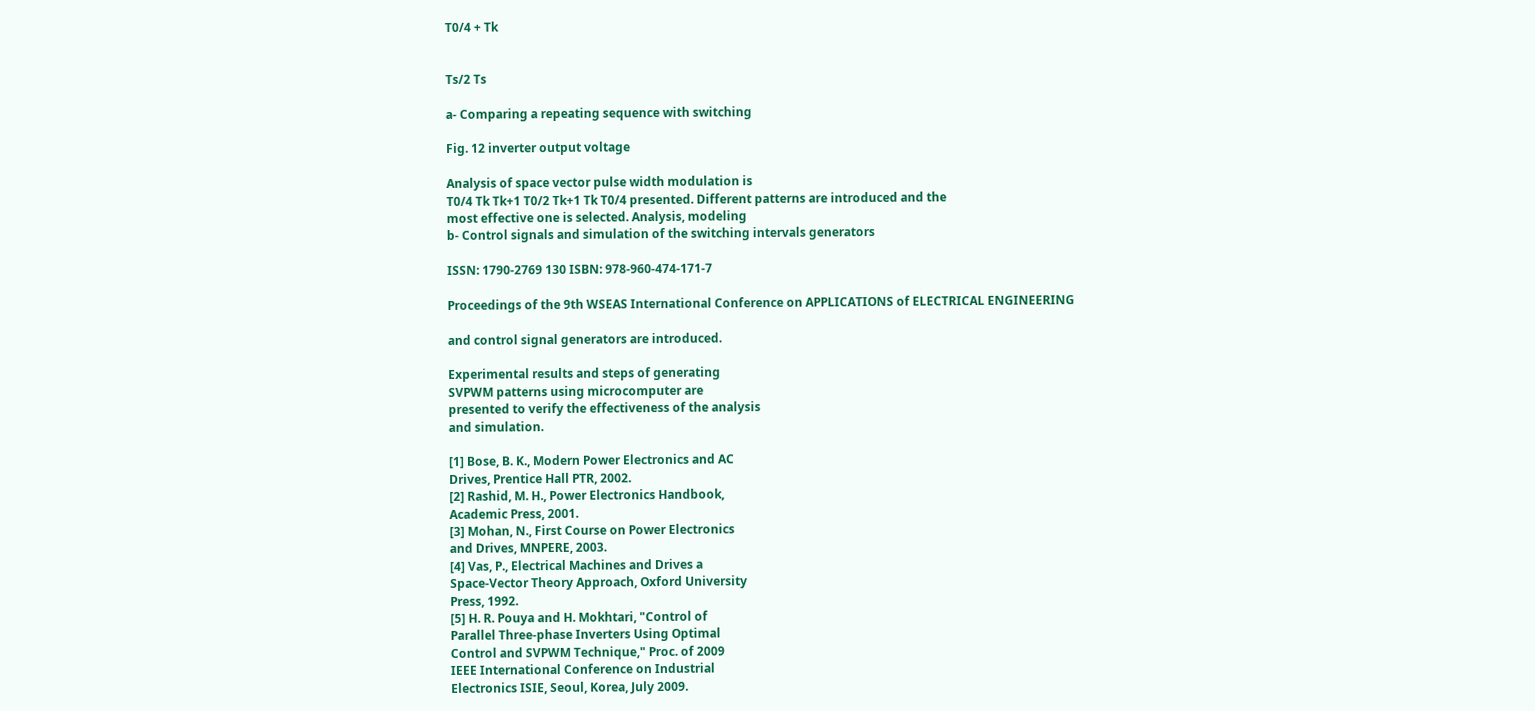T0/4 + Tk


Ts/2 Ts

a- Comparing a repeating sequence with switching

Fig. 12 inverter output voltage

Analysis of space vector pulse width modulation is
T0/4 Tk Tk+1 T0/2 Tk+1 Tk T0/4 presented. Different patterns are introduced and the
most effective one is selected. Analysis, modeling
b- Control signals and simulation of the switching intervals generators

ISSN: 1790-2769 130 ISBN: 978-960-474-171-7

Proceedings of the 9th WSEAS International Conference on APPLICATIONS of ELECTRICAL ENGINEERING

and control signal generators are introduced.

Experimental results and steps of generating
SVPWM patterns using microcomputer are
presented to verify the effectiveness of the analysis
and simulation.

[1] Bose, B. K., Modern Power Electronics and AC
Drives, Prentice Hall PTR, 2002.
[2] Rashid, M. H., Power Electronics Handbook,
Academic Press, 2001.
[3] Mohan, N., First Course on Power Electronics
and Drives, MNPERE, 2003.
[4] Vas, P., Electrical Machines and Drives a
Space-Vector Theory Approach, Oxford University
Press, 1992.
[5] H. R. Pouya and H. Mokhtari, "Control of
Parallel Three-phase Inverters Using Optimal
Control and SVPWM Technique," Proc. of 2009
IEEE International Conference on Industrial
Electronics ISIE, Seoul, Korea, July 2009.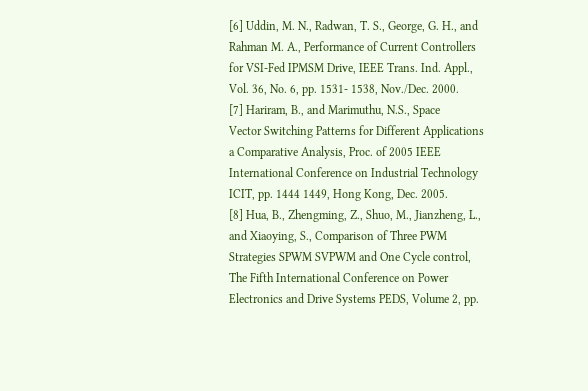[6] Uddin, M. N., Radwan, T. S., George, G. H., and
Rahman M. A., Performance of Current Controllers
for VSI-Fed IPMSM Drive, IEEE Trans. Ind. Appl.,
Vol. 36, No. 6, pp. 1531- 1538, Nov./Dec. 2000.
[7] Hariram, B., and Marimuthu, N.S., Space
Vector Switching Patterns for Different Applications
a Comparative Analysis, Proc. of 2005 IEEE
International Conference on Industrial Technology
ICIT, pp. 1444 1449, Hong Kong, Dec. 2005.
[8] Hua, B., Zhengming, Z., Shuo, M., Jianzheng, L.,
and Xiaoying, S., Comparison of Three PWM
Strategies SPWM SVPWM and One Cycle control,
The Fifth International Conference on Power
Electronics and Drive Systems PEDS, Volume 2, pp.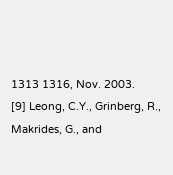1313 1316, Nov. 2003.
[9] Leong, C.Y., Grinberg, R., Makrides, G., and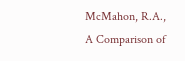McMahon, R.A., A Comparison of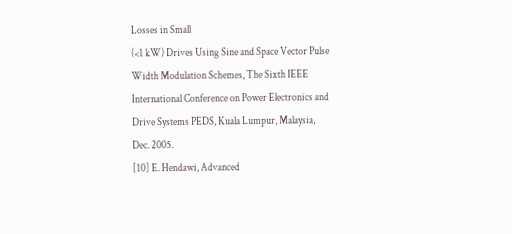Losses in Small
(<1 kW) Drives Using Sine and Space Vector Pulse
Width Modulation Schemes, The Sixth IEEE
International Conference on Power Electronics and
Drive Systems PEDS, Kuala Lumpur, Malaysia,
Dec. 2005.
[10] E. Hendawi, Advanced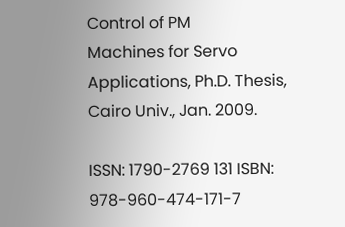Control of PM
Machines for Servo Applications, Ph.D. Thesis,
Cairo Univ., Jan. 2009.

ISSN: 1790-2769 131 ISBN: 978-960-474-171-7